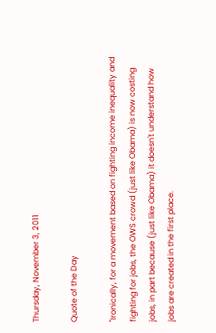Thursday, November 3, 2011

Quote of the Day

"Ironically, for a movement based on fighting income inequality and fighting for jobs, the OWS crowd (just like Obama) is now costing jobs, in part because (just like Obama) it doesn't understand how jobs are created in the first place.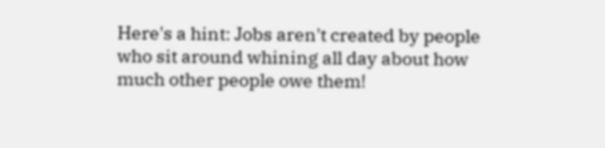Here's a hint: Jobs aren't created by people who sit around whining all day about how much other people owe them!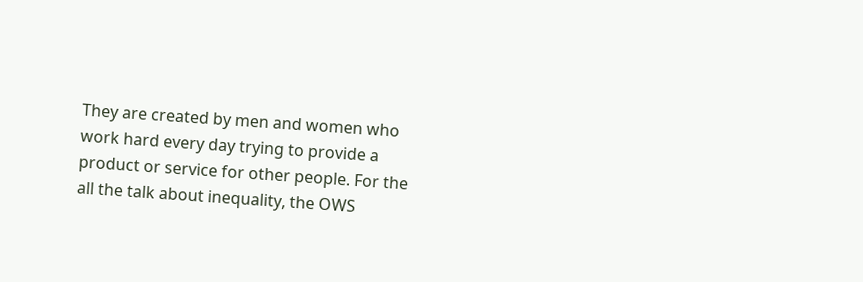They are created by men and women who work hard every day trying to provide a product or service for other people. For the all the talk about inequality, the OWS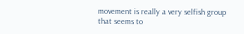movement is really a very selfish group that seems to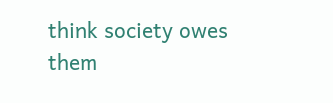think society owes them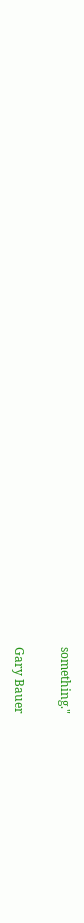something."

Gary Bauer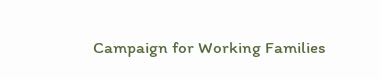Campaign for Working Families